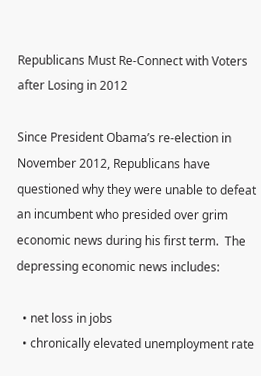Republicans Must Re-Connect with Voters after Losing in 2012

Since President Obama’s re-election in November 2012, Republicans have questioned why they were unable to defeat an incumbent who presided over grim economic news during his first term.  The depressing economic news includes:

  • net loss in jobs
  • chronically elevated unemployment rate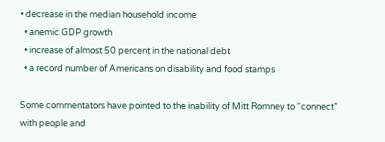• decrease in the median household income
  • anemic GDP growth
  • increase of almost 50 percent in the national debt
  • a record number of Americans on disability and food stamps

Some commentators have pointed to the inability of Mitt Romney to “connect” with people and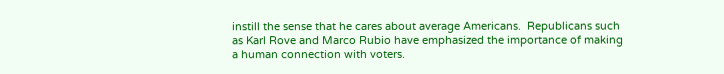instill the sense that he cares about average Americans.  Republicans such as Karl Rove and Marco Rubio have emphasized the importance of making a human connection with voters.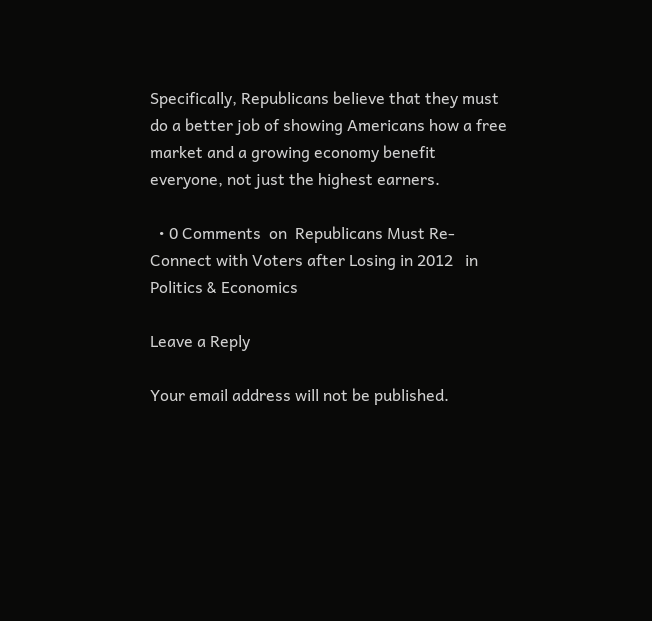Specifically, Republicans believe that they must do a better job of showing Americans how a free market and a growing economy benefit everyone, not just the highest earners.

  • 0 Comments  on  Republicans Must Re-Connect with Voters after Losing in 2012   in  Politics & Economics

Leave a Reply

Your email address will not be published.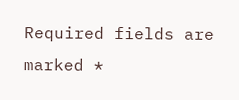Required fields are marked *